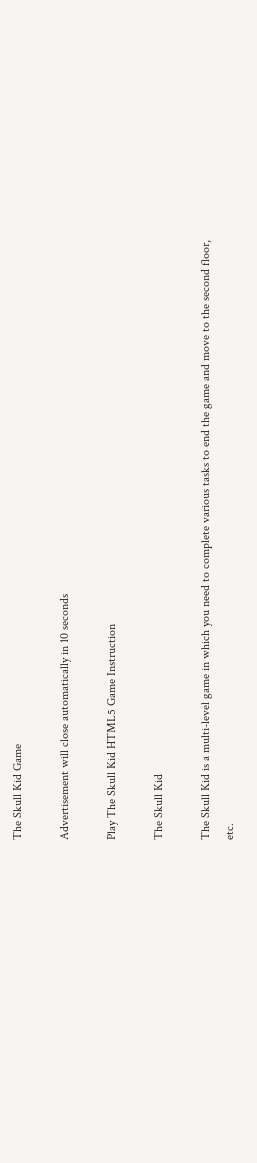The Skull Kid Game

Advertisement will close automatically in 10 seconds

Play The Skull Kid HTML5 Game Instruction

The Skull Kid

The Skull Kid is a multi-level game in which you need to complete various tasks to end the game and move to the second floor, etc.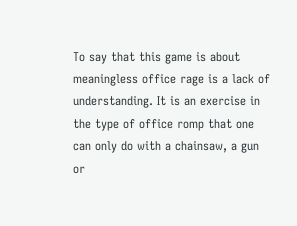To say that this game is about meaningless office rage is a lack of understanding. It is an exercise in the type of office romp that one can only do with a chainsaw, a gun or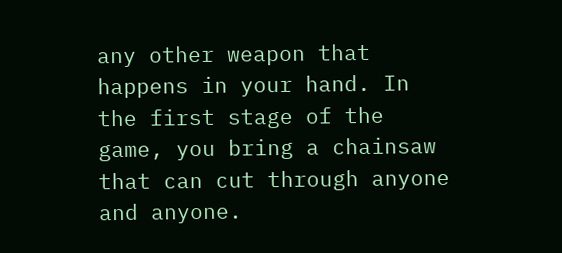any other weapon that happens in your hand. In the first stage of the game, you bring a chainsaw that can cut through anyone and anyone.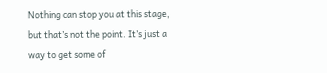Nothing can stop you at this stage, but that’s not the point. It’s just a way to get some of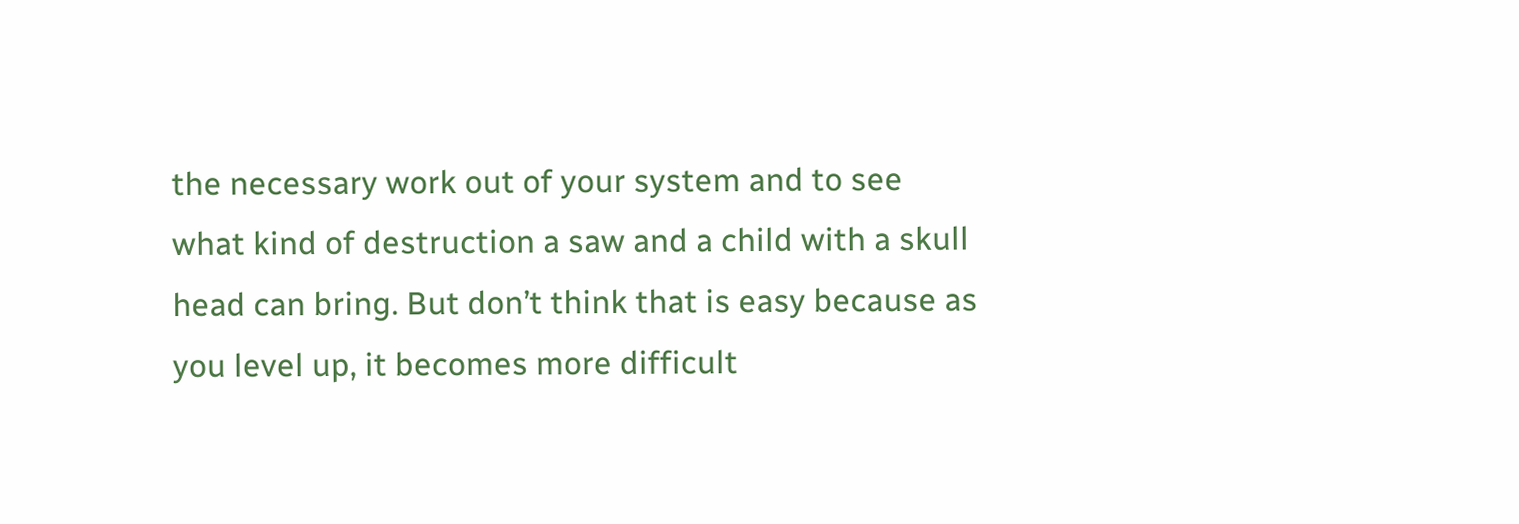the necessary work out of your system and to see what kind of destruction a saw and a child with a skull head can bring. But don’t think that is easy because as you level up, it becomes more difficult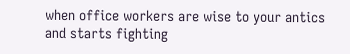when office workers are wise to your antics and starts fighting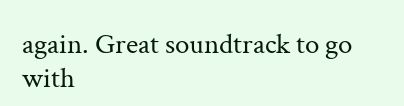again. Great soundtrack to go with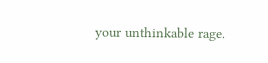your unthinkable rage.